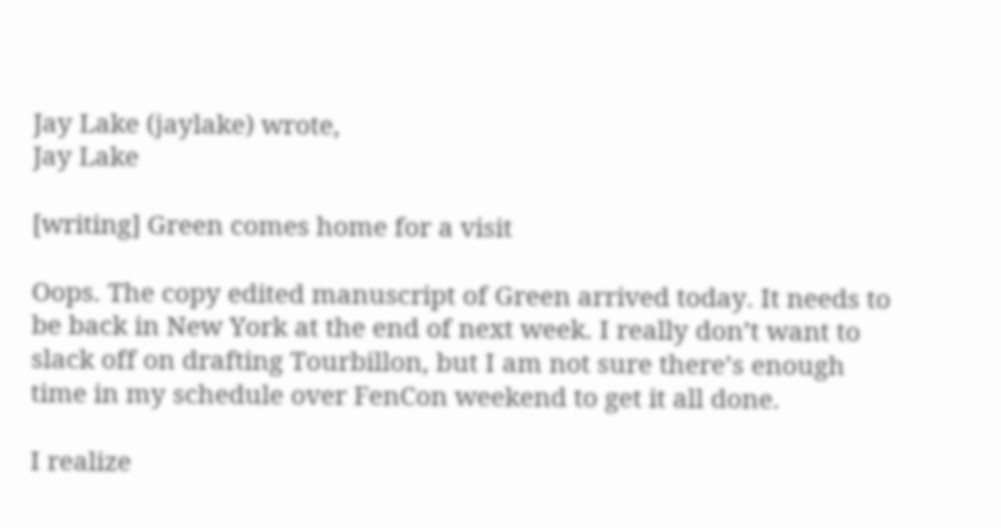Jay Lake (jaylake) wrote,
Jay Lake

[writing] Green comes home for a visit

Oops. The copy edited manuscript of Green arrived today. It needs to be back in New York at the end of next week. I really don’t want to slack off on drafting Tourbillon, but I am not sure there’s enough time in my schedule over FenCon weekend to get it all done.

I realize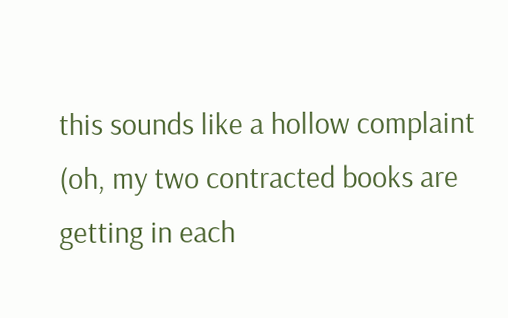this sounds like a hollow complaint (oh, my two contracted books are getting in each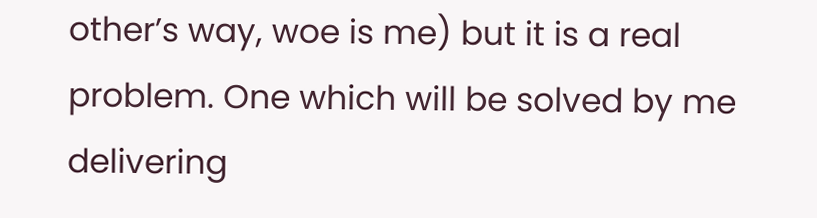other’s way, woe is me) but it is a real problem. One which will be solved by me delivering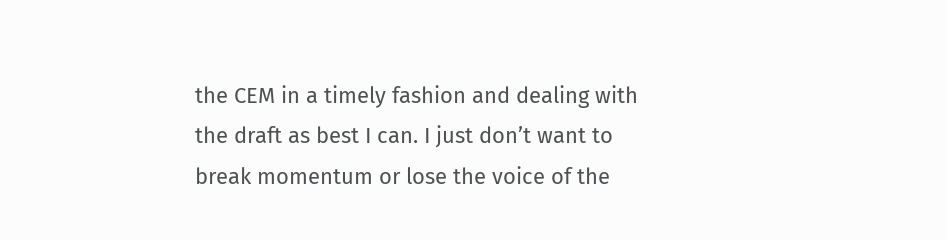the CEM in a timely fashion and dealing with the draft as best I can. I just don’t want to break momentum or lose the voice of the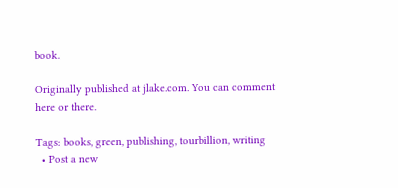book.

Originally published at jlake.com. You can comment here or there.

Tags: books, green, publishing, tourbillion, writing
  • Post a new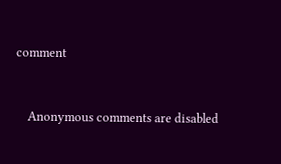comment


    Anonymous comments are disabled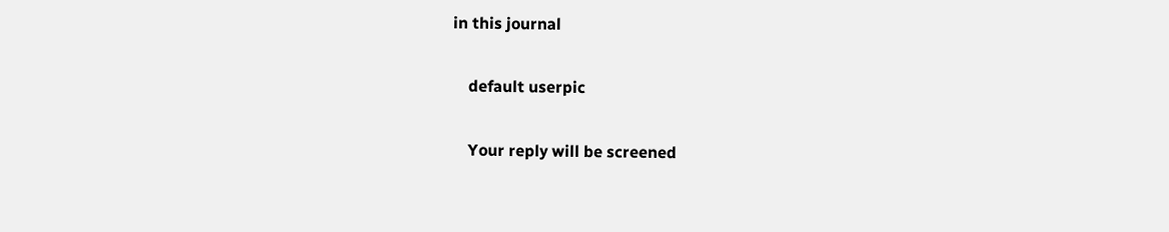in this journal

    default userpic

    Your reply will be screened